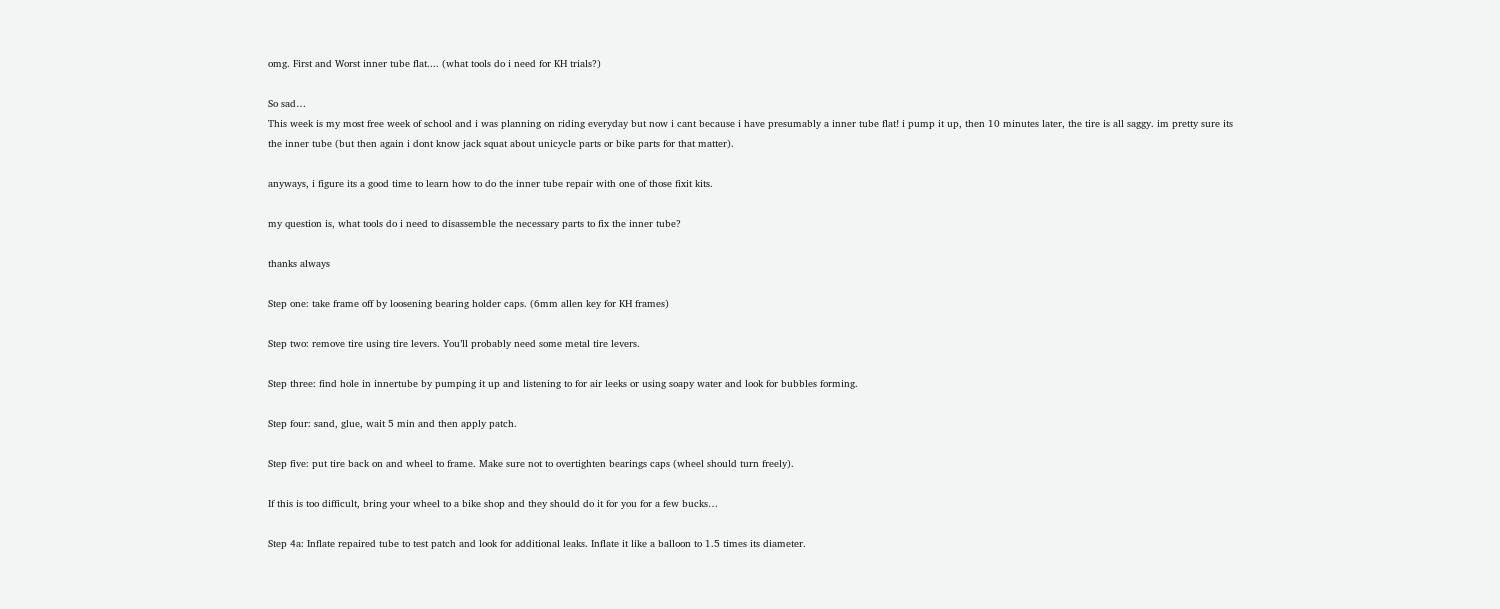omg. First and Worst inner tube flat.... (what tools do i need for KH trials?)

So sad…
This week is my most free week of school and i was planning on riding everyday but now i cant because i have presumably a inner tube flat! i pump it up, then 10 minutes later, the tire is all saggy. im pretty sure its the inner tube (but then again i dont know jack squat about unicycle parts or bike parts for that matter).

anyways, i figure its a good time to learn how to do the inner tube repair with one of those fixit kits.

my question is, what tools do i need to disassemble the necessary parts to fix the inner tube?

thanks always

Step one: take frame off by loosening bearing holder caps. (6mm allen key for KH frames)

Step two: remove tire using tire levers. You’ll probably need some metal tire levers.

Step three: find hole in innertube by pumping it up and listening to for air leeks or using soapy water and look for bubbles forming.

Step four: sand, glue, wait 5 min and then apply patch.

Step five: put tire back on and wheel to frame. Make sure not to overtighten bearings caps (wheel should turn freely).

If this is too difficult, bring your wheel to a bike shop and they should do it for you for a few bucks…

Step 4a: Inflate repaired tube to test patch and look for additional leaks. Inflate it like a balloon to 1.5 times its diameter.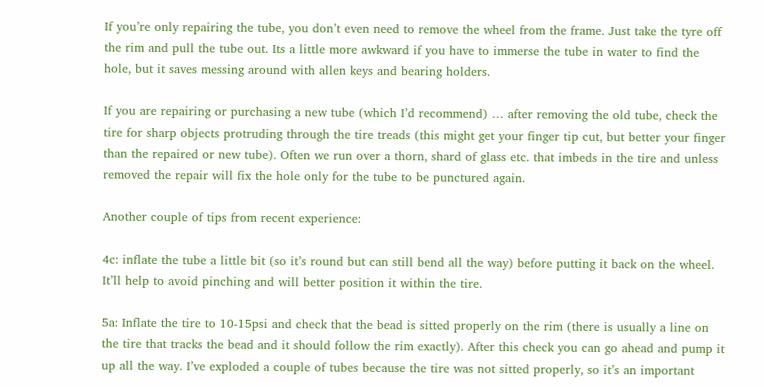If you’re only repairing the tube, you don’t even need to remove the wheel from the frame. Just take the tyre off the rim and pull the tube out. Its a little more awkward if you have to immerse the tube in water to find the hole, but it saves messing around with allen keys and bearing holders.

If you are repairing or purchasing a new tube (which I’d recommend) … after removing the old tube, check the tire for sharp objects protruding through the tire treads (this might get your finger tip cut, but better your finger than the repaired or new tube). Often we run over a thorn, shard of glass etc. that imbeds in the tire and unless removed the repair will fix the hole only for the tube to be punctured again.

Another couple of tips from recent experience:

4c: inflate the tube a little bit (so it’s round but can still bend all the way) before putting it back on the wheel. It’ll help to avoid pinching and will better position it within the tire.

5a: Inflate the tire to 10-15psi and check that the bead is sitted properly on the rim (there is usually a line on the tire that tracks the bead and it should follow the rim exactly). After this check you can go ahead and pump it up all the way. I’ve exploded a couple of tubes because the tire was not sitted properly, so it’s an important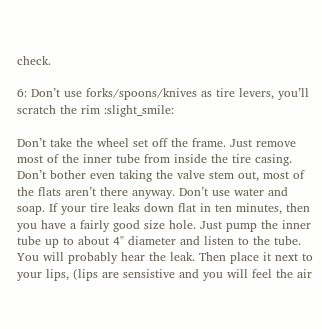check.

6: Don’t use forks/spoons/knives as tire levers, you’ll scratch the rim :slight_smile:

Don’t take the wheel set off the frame. Just remove most of the inner tube from inside the tire casing. Don’t bother even taking the valve stem out, most of the flats aren’t there anyway. Don’t use water and soap. If your tire leaks down flat in ten minutes, then you have a fairly good size hole. Just pump the inner tube up to about 4" diameter and listen to the tube. You will probably hear the leak. Then place it next to your lips, (lips are sensistive and you will feel the air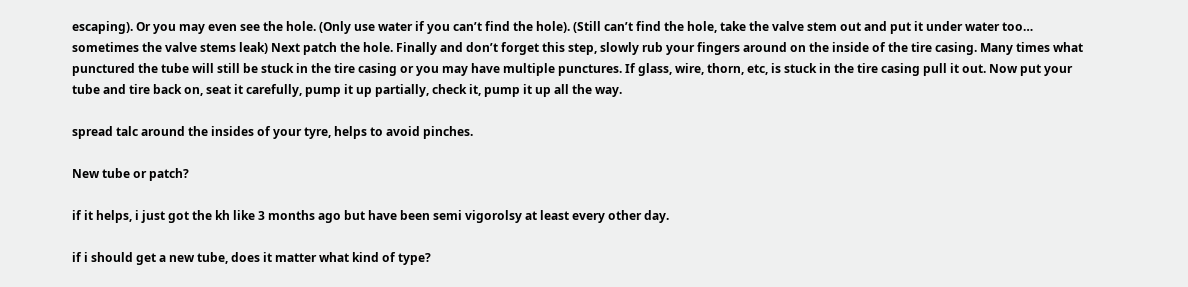escaping). Or you may even see the hole. (Only use water if you can’t find the hole). (Still can’t find the hole, take the valve stem out and put it under water too… sometimes the valve stems leak) Next patch the hole. Finally and don’t forget this step, slowly rub your fingers around on the inside of the tire casing. Many times what punctured the tube will still be stuck in the tire casing or you may have multiple punctures. If glass, wire, thorn, etc, is stuck in the tire casing pull it out. Now put your tube and tire back on, seat it carefully, pump it up partially, check it, pump it up all the way.

spread talc around the insides of your tyre, helps to avoid pinches.

New tube or patch?

if it helps, i just got the kh like 3 months ago but have been semi vigorolsy at least every other day.

if i should get a new tube, does it matter what kind of type?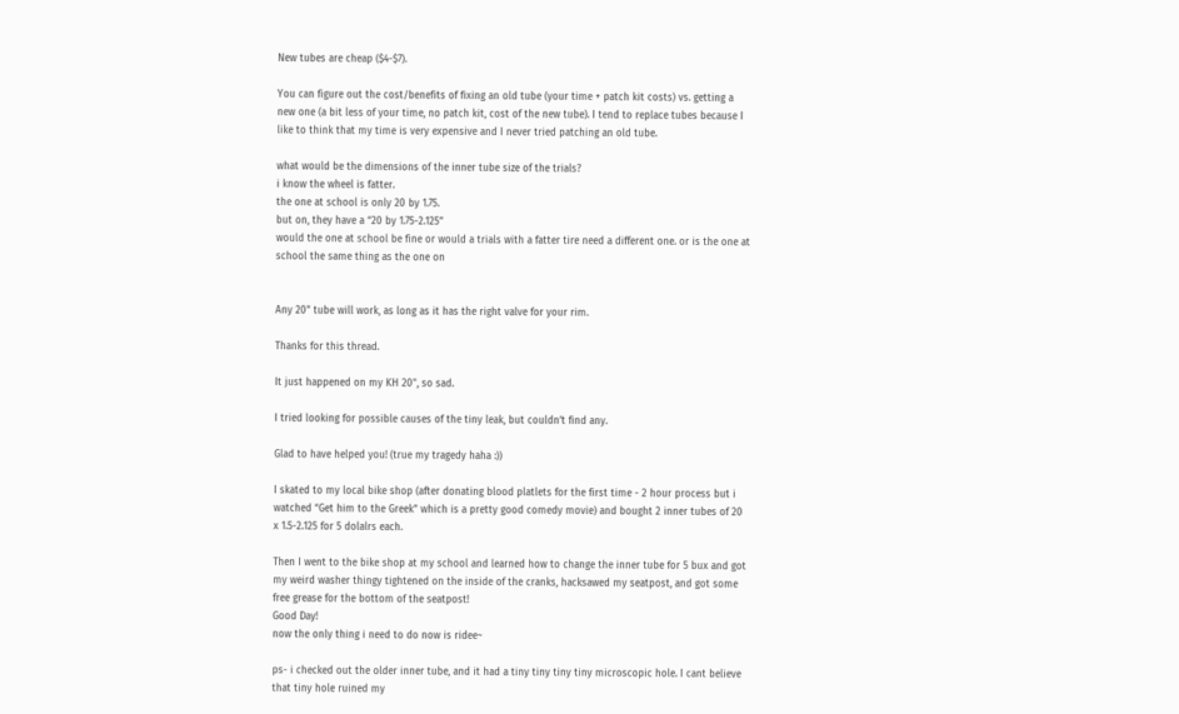New tubes are cheap ($4-$7).

You can figure out the cost/benefits of fixing an old tube (your time + patch kit costs) vs. getting a new one (a bit less of your time, no patch kit, cost of the new tube). I tend to replace tubes because I like to think that my time is very expensive and I never tried patching an old tube.

what would be the dimensions of the inner tube size of the trials?
i know the wheel is fatter.
the one at school is only 20 by 1.75.
but on, they have a “20 by 1.75-2.125”
would the one at school be fine or would a trials with a fatter tire need a different one. or is the one at school the same thing as the one on


Any 20" tube will work, as long as it has the right valve for your rim.

Thanks for this thread.

It just happened on my KH 20", so sad.

I tried looking for possible causes of the tiny leak, but couldn’t find any.

Glad to have helped you! (true my tragedy haha :))

I skated to my local bike shop (after donating blood platlets for the first time - 2 hour process but i watched “Get him to the Greek” which is a pretty good comedy movie) and bought 2 inner tubes of 20 x 1.5-2.125 for 5 dolalrs each.

Then I went to the bike shop at my school and learned how to change the inner tube for 5 bux and got my weird washer thingy tightened on the inside of the cranks, hacksawed my seatpost, and got some free grease for the bottom of the seatpost!
Good Day!
now the only thing i need to do now is ridee~

ps- i checked out the older inner tube, and it had a tiny tiny tiny tiny microscopic hole. I cant believe that tiny hole ruined my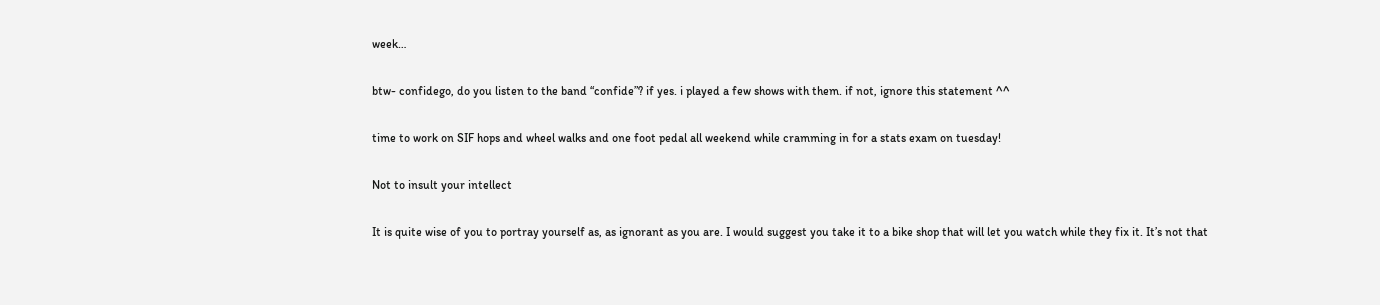week…

btw- confidego, do you listen to the band “confide”? if yes. i played a few shows with them. if not, ignore this statement ^^

time to work on SIF hops and wheel walks and one foot pedal all weekend while cramming in for a stats exam on tuesday!

Not to insult your intellect

It is quite wise of you to portray yourself as, as ignorant as you are. I would suggest you take it to a bike shop that will let you watch while they fix it. It’s not that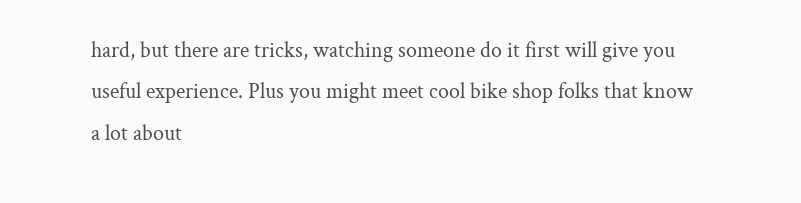hard, but there are tricks, watching someone do it first will give you useful experience. Plus you might meet cool bike shop folks that know a lot about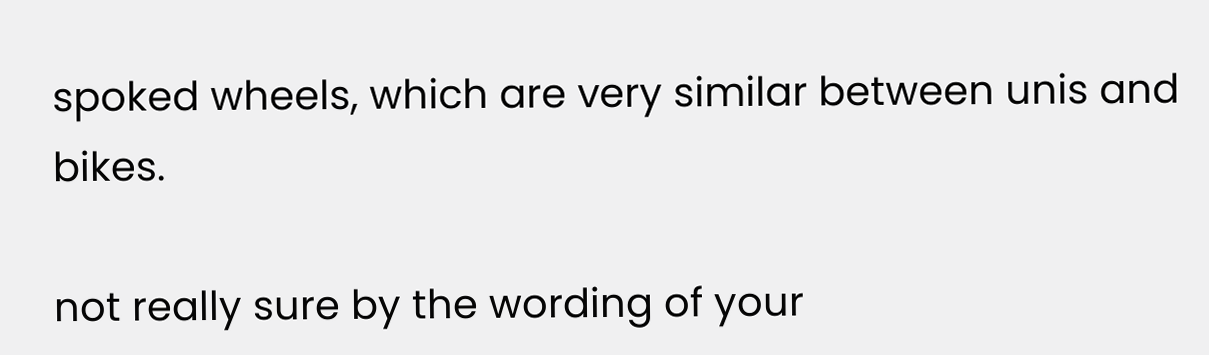spoked wheels, which are very similar between unis and bikes.

not really sure by the wording of your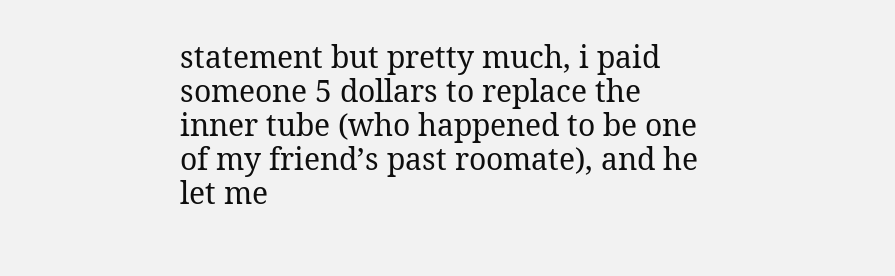statement but pretty much, i paid someone 5 dollars to replace the inner tube (who happened to be one of my friend’s past roomate), and he let me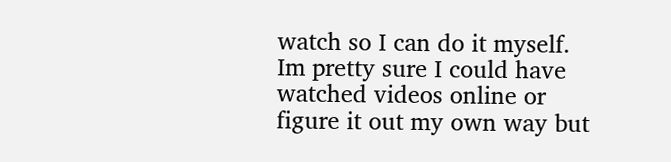watch so I can do it myself. Im pretty sure I could have watched videos online or figure it out my own way but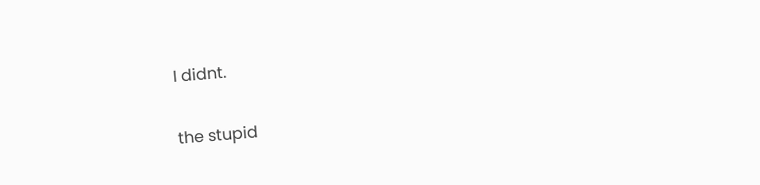I didnt.

the stupid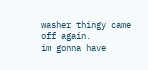washer thingy came off again.
im gonna have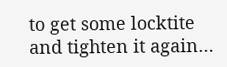to get some locktite and tighten it again…